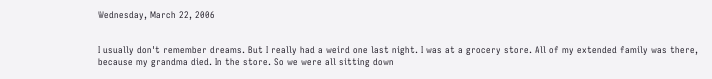Wednesday, March 22, 2006


I usually don't remember dreams. But I really had a weird one last night. I was at a grocery store. All of my extended family was there, because my grandma died. In the store. So we were all sitting down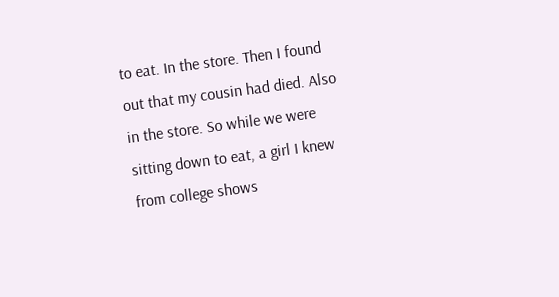to eat. In the store. Then I found out that my cousin had died. Also in the store. So while we were sitting down to eat, a girl I knew from college shows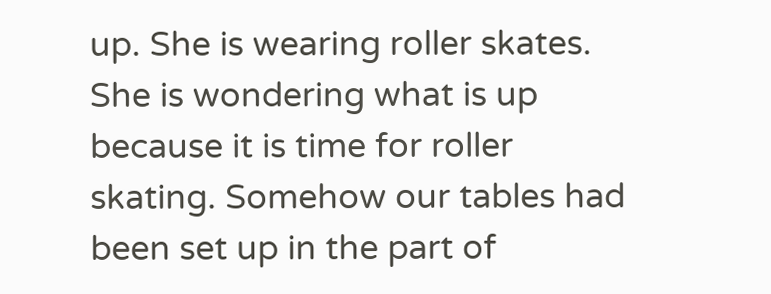up. She is wearing roller skates. She is wondering what is up because it is time for roller skating. Somehow our tables had been set up in the part of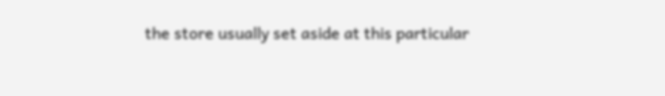the store usually set aside at this particular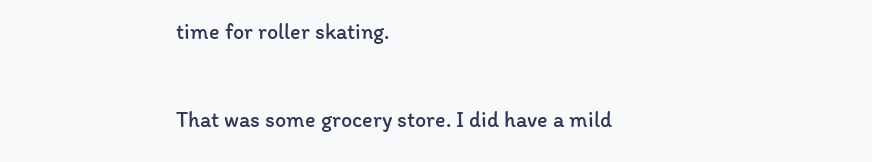time for roller skating.

That was some grocery store. I did have a mild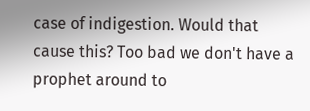case of indigestion. Would that cause this? Too bad we don't have a prophet around to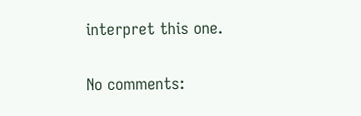interpret this one.

No comments: